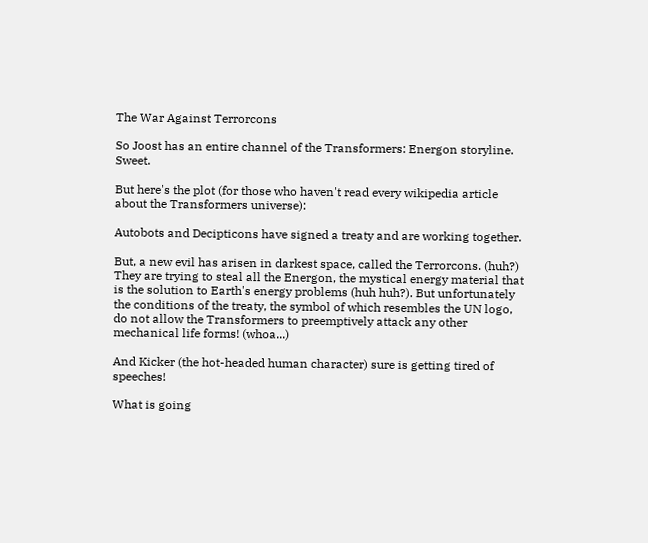The War Against Terrorcons

So Joost has an entire channel of the Transformers: Energon storyline. Sweet.

But here's the plot (for those who haven't read every wikipedia article about the Transformers universe):

Autobots and Decipticons have signed a treaty and are working together.

But, a new evil has arisen in darkest space, called the Terrorcons. (huh?) They are trying to steal all the Energon, the mystical energy material that is the solution to Earth's energy problems (huh huh?). But unfortunately the conditions of the treaty, the symbol of which resembles the UN logo, do not allow the Transformers to preemptively attack any other mechanical life forms! (whoa...)

And Kicker (the hot-headed human character) sure is getting tired of speeches!

What is going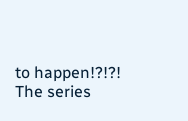to happen!?!?! The series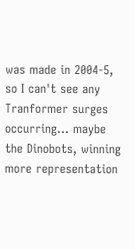was made in 2004-5, so I can't see any Tranformer surges occurring... maybe the Dinobots, winning more representation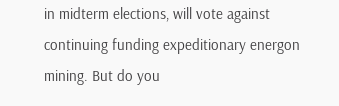in midterm elections, will vote against continuing funding expeditionary energon mining. But do you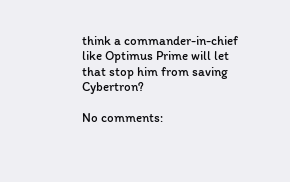think a commander-in-chief like Optimus Prime will let that stop him from saving Cybertron?

No comments: